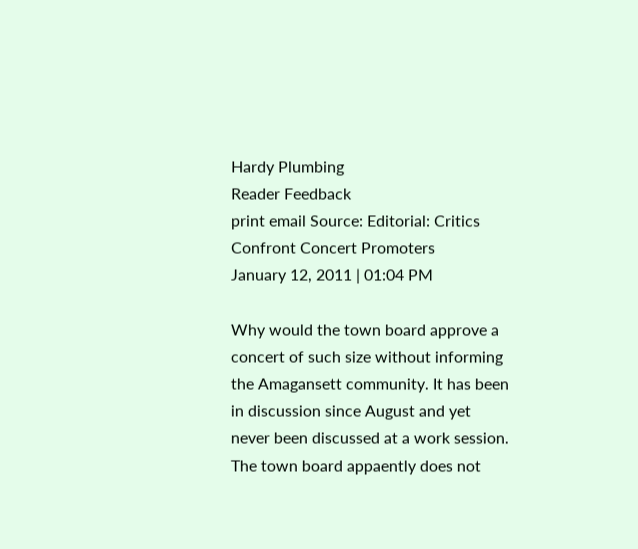Hardy Plumbing
Reader Feedback
print email Source: Editorial: Critics Confront Concert Promoters
January 12, 2011 | 01:04 PM

Why would the town board approve a concert of such size without informing the Amagansett community. It has been in discussion since August and yet never been discussed at a work session. The town board appaently does not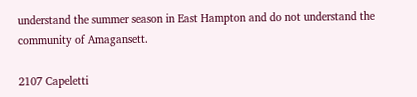understand the summer season in East Hampton and do not understand the community of Amagansett.

2107 Capeletti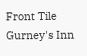Front Tile
Gurney's Inn